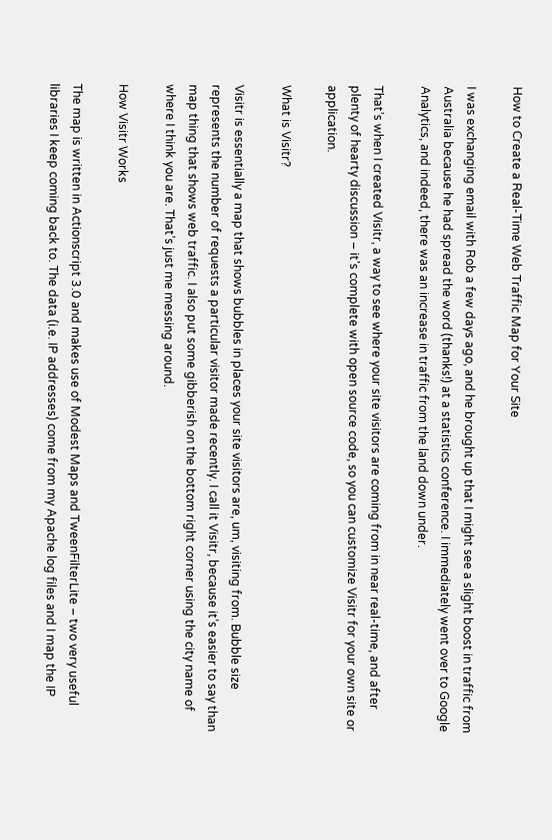How to Create a Real-Time Web Traffic Map for Your Site

I was exchanging email with Rob a few days ago, and he brought up that I might see a slight boost in traffic from Australia because he had spread the word (thanks!) at a statistics conference. I immediately went over to Google Analytics, and indeed, there was an increase in traffic from the land down under.

That’s when I created Visitr, a way to see where your site visitors are coming from in near real-time, and after plenty of hearty discussion – it’s complete with open source code, so you can customize Visitr for your own site or application.

What is Visitr?

Visitr is essentially a map that shows bubbles in places your site visitors are, um, visiting from. Bubble size represents the number of requests a particular visitor made recently. I call it Visitr, because it’s easier to say than map thing that shows web traffic. I also put some gibberish on the bottom right corner using the city name of where I think you are. That’s just me messing around.

How Visitr Works

The map is written in Actionscript 3.0 and makes use of Modest Maps and TweenFilterLite – two very useful libraries I keep coming back to. The data (i.e. IP addresses) come from my Apache log files and I map the IP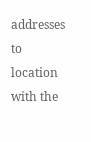addresses to location with the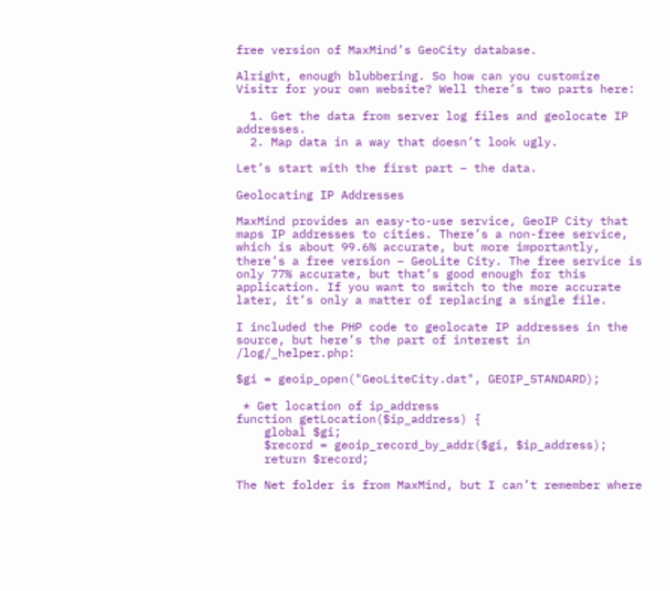free version of MaxMind’s GeoCity database.

Alright, enough blubbering. So how can you customize Visitr for your own website? Well there’s two parts here:

  1. Get the data from server log files and geolocate IP addresses.
  2. Map data in a way that doesn’t look ugly.

Let’s start with the first part – the data.

Geolocating IP Addresses

MaxMind provides an easy-to-use service, GeoIP City that maps IP addresses to cities. There’s a non-free service, which is about 99.6% accurate, but more importantly, there’s a free version – GeoLite City. The free service is only 77% accurate, but that’s good enough for this application. If you want to switch to the more accurate later, it’s only a matter of replacing a single file.

I included the PHP code to geolocate IP addresses in the source, but here’s the part of interest in /log/_helper.php:

$gi = geoip_open("GeoLiteCity.dat", GEOIP_STANDARD);

 * Get location of ip_address
function getLocation($ip_address) {
    global $gi;
    $record = geoip_record_by_addr($gi, $ip_address);
    return $record;

The Net folder is from MaxMind, but I can’t remember where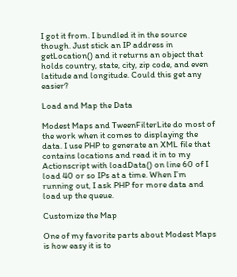I got it from. I bundled it in the source though. Just stick an IP address in getLocation() and it returns an object that holds country, state, city, zip code, and even latitude and longitude. Could this get any easier?

Load and Map the Data

Modest Maps and TweenFilterLite do most of the work when it comes to displaying the data. I use PHP to generate an XML file that contains locations and read it in to my Actionscript with loadData() on line 60 of I load 40 or so IPs at a time. When I’m running out, I ask PHP for more data and load up the queue.

Customize the Map

One of my favorite parts about Modest Maps is how easy it is to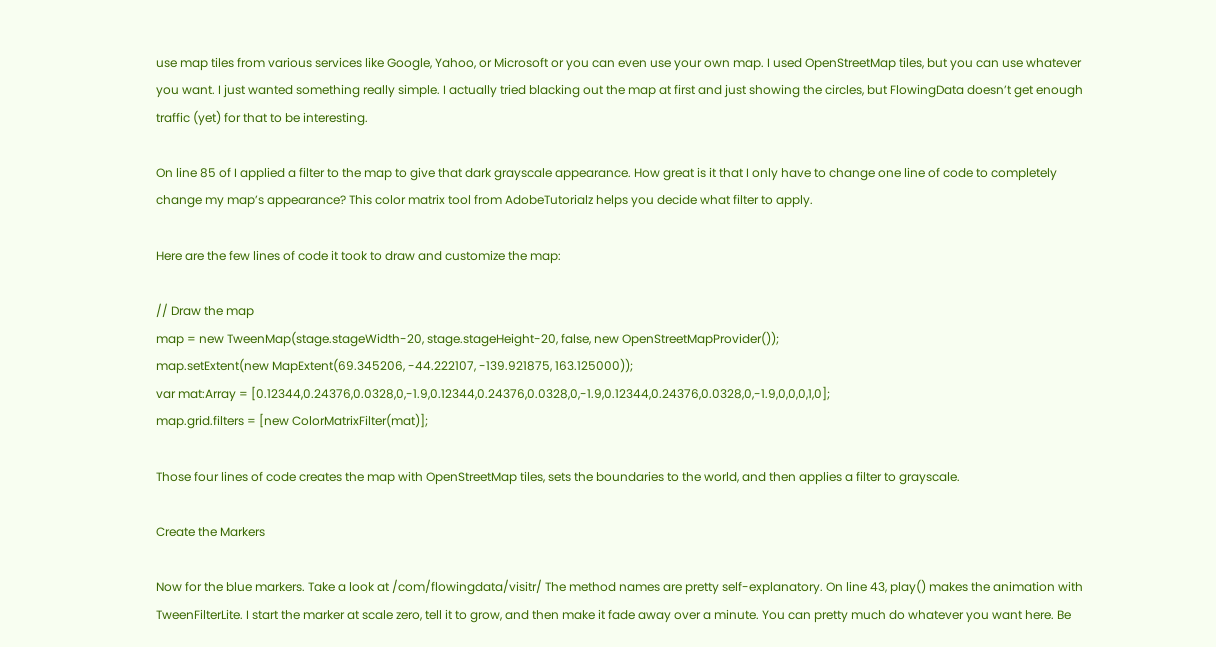use map tiles from various services like Google, Yahoo, or Microsoft or you can even use your own map. I used OpenStreetMap tiles, but you can use whatever you want. I just wanted something really simple. I actually tried blacking out the map at first and just showing the circles, but FlowingData doesn’t get enough traffic (yet) for that to be interesting.

On line 85 of I applied a filter to the map to give that dark grayscale appearance. How great is it that I only have to change one line of code to completely change my map’s appearance? This color matrix tool from AdobeTutorialz helps you decide what filter to apply.

Here are the few lines of code it took to draw and customize the map:

// Draw the map
map = new TweenMap(stage.stageWidth-20, stage.stageHeight-20, false, new OpenStreetMapProvider());
map.setExtent(new MapExtent(69.345206, -44.222107, -139.921875, 163.125000));
var mat:Array = [0.12344,0.24376,0.0328,0,-1.9,0.12344,0.24376,0.0328,0,-1.9,0.12344,0.24376,0.0328,0,-1.9,0,0,0,1,0];
map.grid.filters = [new ColorMatrixFilter(mat)];

Those four lines of code creates the map with OpenStreetMap tiles, sets the boundaries to the world, and then applies a filter to grayscale.

Create the Markers

Now for the blue markers. Take a look at /com/flowingdata/visitr/ The method names are pretty self-explanatory. On line 43, play() makes the animation with TweenFilterLite. I start the marker at scale zero, tell it to grow, and then make it fade away over a minute. You can pretty much do whatever you want here. Be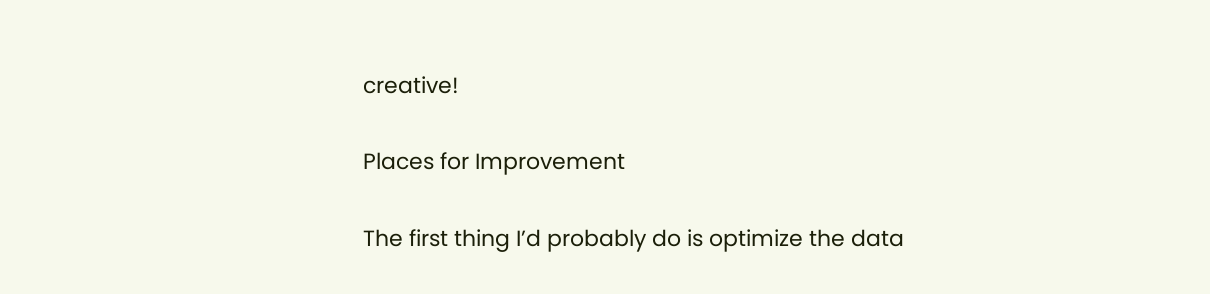creative!

Places for Improvement

The first thing I’d probably do is optimize the data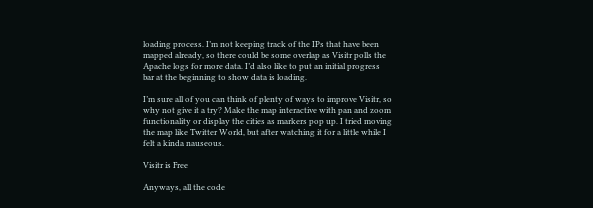loading process. I’m not keeping track of the IPs that have been mapped already, so there could be some overlap as Visitr polls the Apache logs for more data. I’d also like to put an initial progress bar at the beginning to show data is loading.

I’m sure all of you can think of plenty of ways to improve Visitr, so why not give it a try? Make the map interactive with pan and zoom functionality or display the cities as markers pop up. I tried moving the map like Twitter World, but after watching it for a little while I felt a kinda nauseous.

Visitr is Free

Anyways, all the code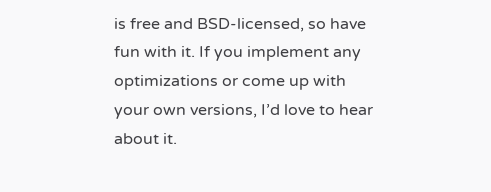is free and BSD-licensed, so have fun with it. If you implement any optimizations or come up with your own versions, I’d love to hear about it.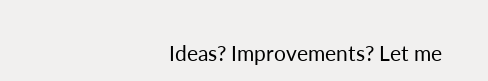Ideas? Improvements? Let me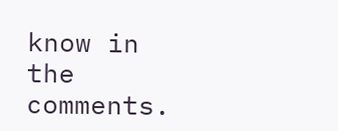know in the comments.